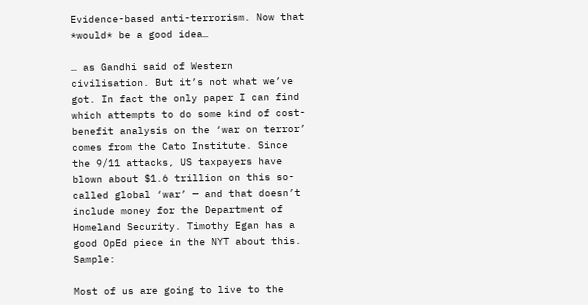Evidence-based anti-terrorism. Now that *would* be a good idea…

… as Gandhi said of Western civilisation. But it’s not what we’ve got. In fact the only paper I can find which attempts to do some kind of cost-benefit analysis on the ‘war on terror’ comes from the Cato Institute. Since the 9/11 attacks, US taxpayers have blown about $1.6 trillion on this so-called global ‘war’ — and that doesn’t include money for the Department of Homeland Security. Timothy Egan has a good OpEd piece in the NYT about this. Sample:

Most of us are going to live to the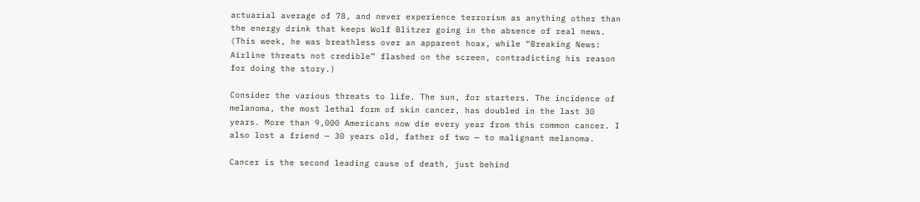actuarial average of 78, and never experience terrorism as anything other than the energy drink that keeps Wolf Blitzer going in the absence of real news. (This week, he was breathless over an apparent hoax, while “Breaking News: Airline threats not credible” flashed on the screen, contradicting his reason for doing the story.)

Consider the various threats to life. The sun, for starters. The incidence of melanoma, the most lethal form of skin cancer, has doubled in the last 30 years. More than 9,000 Americans now die every year from this common cancer. I also lost a friend — 30 years old, father of two — to malignant melanoma.

Cancer is the second leading cause of death, just behind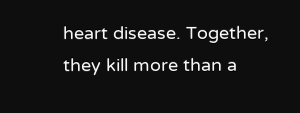heart disease. Together, they kill more than a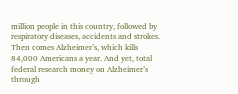million people in this country, followed by respiratory diseases, accidents and strokes. Then comes Alzheimer’s, which kills 84,000 Americans a year. And yet, total federal research money on Alzheimer’s through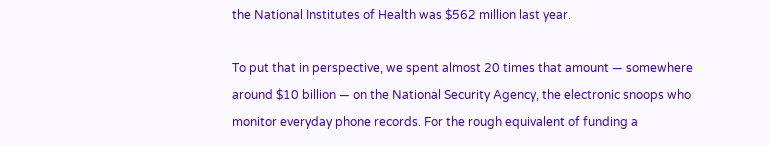the National Institutes of Health was $562 million last year.

To put that in perspective, we spent almost 20 times that amount — somewhere around $10 billion — on the National Security Agency, the electronic snoops who monitor everyday phone records. For the rough equivalent of funding a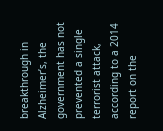breakthrough in Alzheimer’s, the government has not prevented a single terrorist attack, according to a 2014 report on the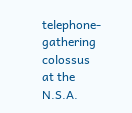telephone-gathering colossus at the N.S.A.